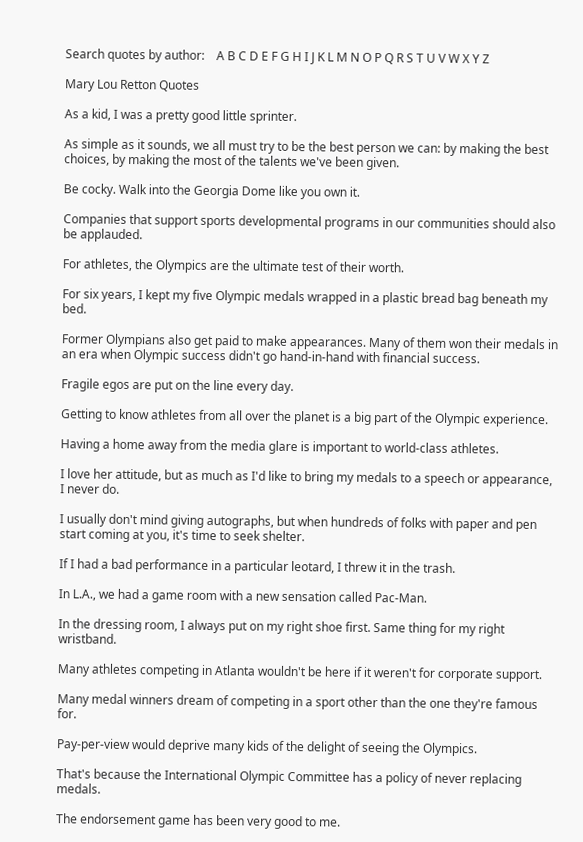Search quotes by author:    A B C D E F G H I J K L M N O P Q R S T U V W X Y Z

Mary Lou Retton Quotes

As a kid, I was a pretty good little sprinter.

As simple as it sounds, we all must try to be the best person we can: by making the best choices, by making the most of the talents we've been given.

Be cocky. Walk into the Georgia Dome like you own it.

Companies that support sports developmental programs in our communities should also be applauded.

For athletes, the Olympics are the ultimate test of their worth.

For six years, I kept my five Olympic medals wrapped in a plastic bread bag beneath my bed.

Former Olympians also get paid to make appearances. Many of them won their medals in an era when Olympic success didn't go hand-in-hand with financial success.

Fragile egos are put on the line every day.

Getting to know athletes from all over the planet is a big part of the Olympic experience.

Having a home away from the media glare is important to world-class athletes.

I love her attitude, but as much as I'd like to bring my medals to a speech or appearance, I never do.

I usually don't mind giving autographs, but when hundreds of folks with paper and pen start coming at you, it's time to seek shelter.

If I had a bad performance in a particular leotard, I threw it in the trash.

In L.A., we had a game room with a new sensation called Pac-Man.

In the dressing room, I always put on my right shoe first. Same thing for my right wristband.

Many athletes competing in Atlanta wouldn't be here if it weren't for corporate support.

Many medal winners dream of competing in a sport other than the one they're famous for.

Pay-per-view would deprive many kids of the delight of seeing the Olympics.

That's because the International Olympic Committee has a policy of never replacing medals.

The endorsement game has been very good to me.